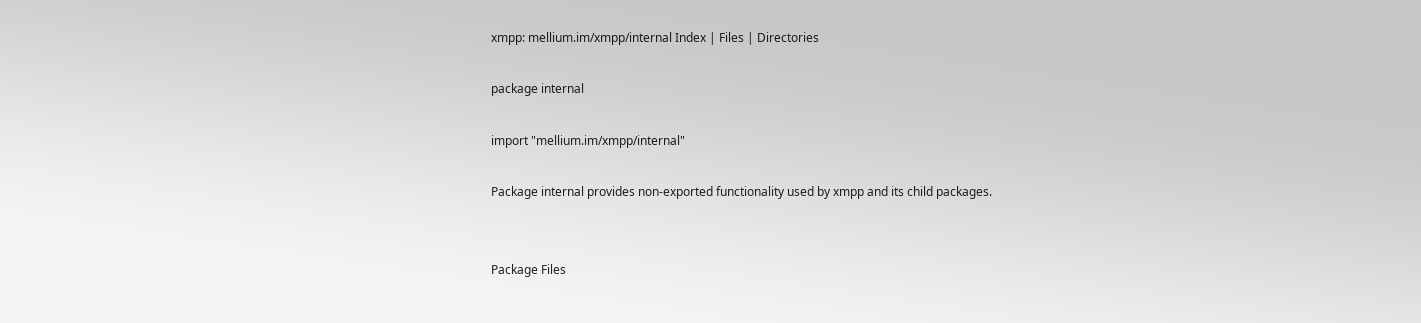xmpp: mellium.im/xmpp/internal Index | Files | Directories

package internal

import "mellium.im/xmpp/internal"

Package internal provides non-exported functionality used by xmpp and its child packages.


Package Files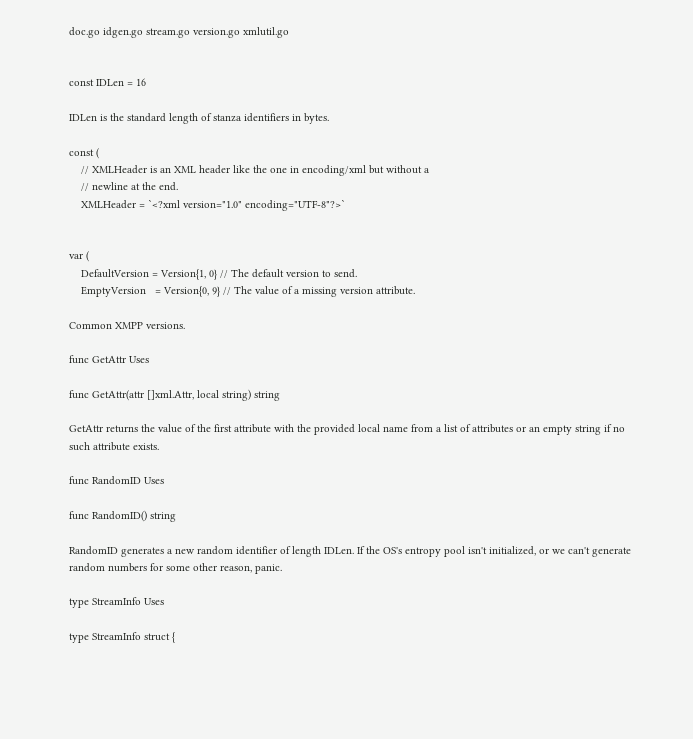doc.go idgen.go stream.go version.go xmlutil.go


const IDLen = 16

IDLen is the standard length of stanza identifiers in bytes.

const (
    // XMLHeader is an XML header like the one in encoding/xml but without a
    // newline at the end.
    XMLHeader = `<?xml version="1.0" encoding="UTF-8"?>`


var (
    DefaultVersion = Version{1, 0} // The default version to send.
    EmptyVersion   = Version{0, 9} // The value of a missing version attribute.

Common XMPP versions.

func GetAttr Uses

func GetAttr(attr []xml.Attr, local string) string

GetAttr returns the value of the first attribute with the provided local name from a list of attributes or an empty string if no such attribute exists.

func RandomID Uses

func RandomID() string

RandomID generates a new random identifier of length IDLen. If the OS's entropy pool isn't initialized, or we can't generate random numbers for some other reason, panic.

type StreamInfo Uses

type StreamInfo struct {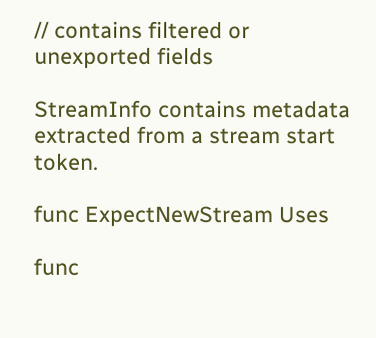// contains filtered or unexported fields

StreamInfo contains metadata extracted from a stream start token.

func ExpectNewStream Uses

func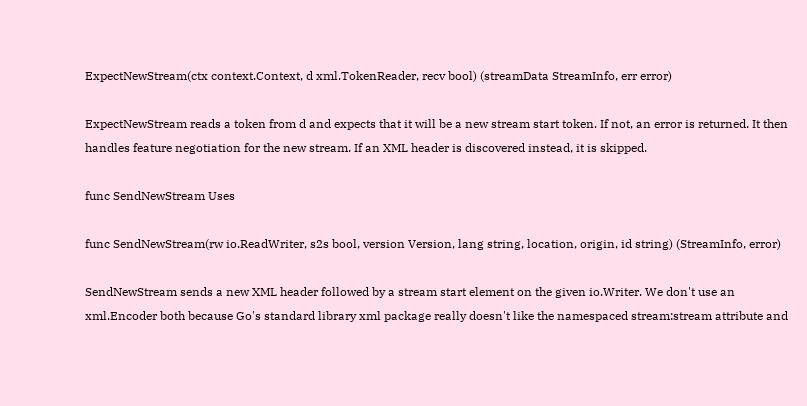ExpectNewStream(ctx context.Context, d xml.TokenReader, recv bool) (streamData StreamInfo, err error)

ExpectNewStream reads a token from d and expects that it will be a new stream start token. If not, an error is returned. It then handles feature negotiation for the new stream. If an XML header is discovered instead, it is skipped.

func SendNewStream Uses

func SendNewStream(rw io.ReadWriter, s2s bool, version Version, lang string, location, origin, id string) (StreamInfo, error)

SendNewStream sends a new XML header followed by a stream start element on the given io.Writer. We don't use an xml.Encoder both because Go's standard library xml package really doesn't like the namespaced stream:stream attribute and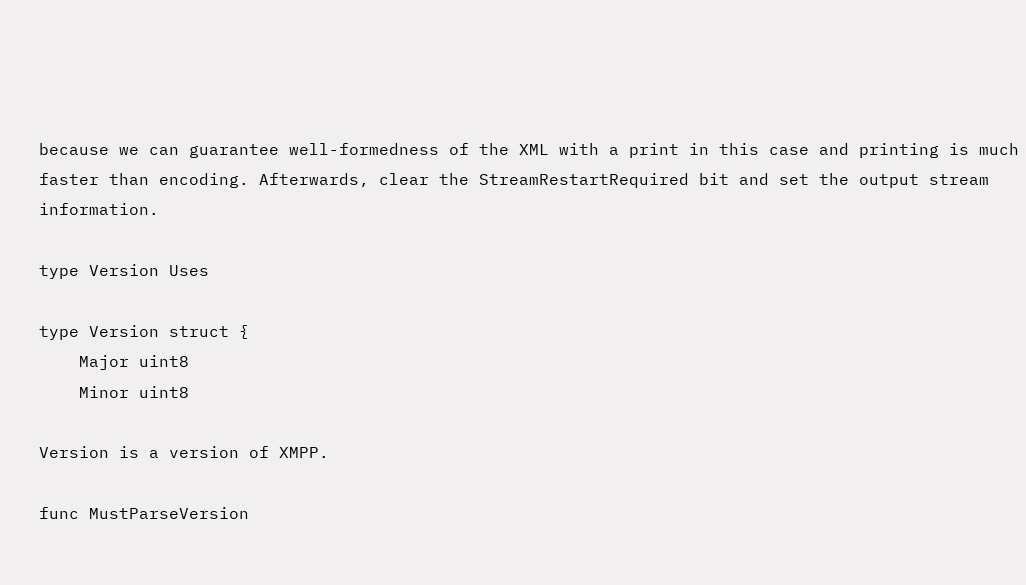because we can guarantee well-formedness of the XML with a print in this case and printing is much faster than encoding. Afterwards, clear the StreamRestartRequired bit and set the output stream information.

type Version Uses

type Version struct {
    Major uint8
    Minor uint8

Version is a version of XMPP.

func MustParseVersion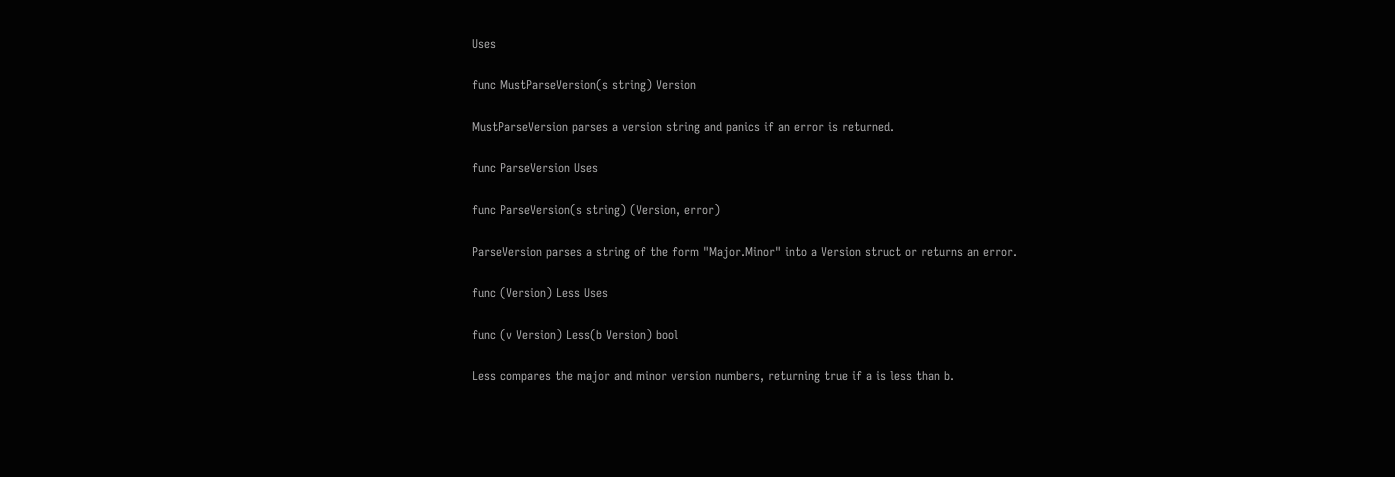Uses

func MustParseVersion(s string) Version

MustParseVersion parses a version string and panics if an error is returned.

func ParseVersion Uses

func ParseVersion(s string) (Version, error)

ParseVersion parses a string of the form "Major.Minor" into a Version struct or returns an error.

func (Version) Less Uses

func (v Version) Less(b Version) bool

Less compares the major and minor version numbers, returning true if a is less than b.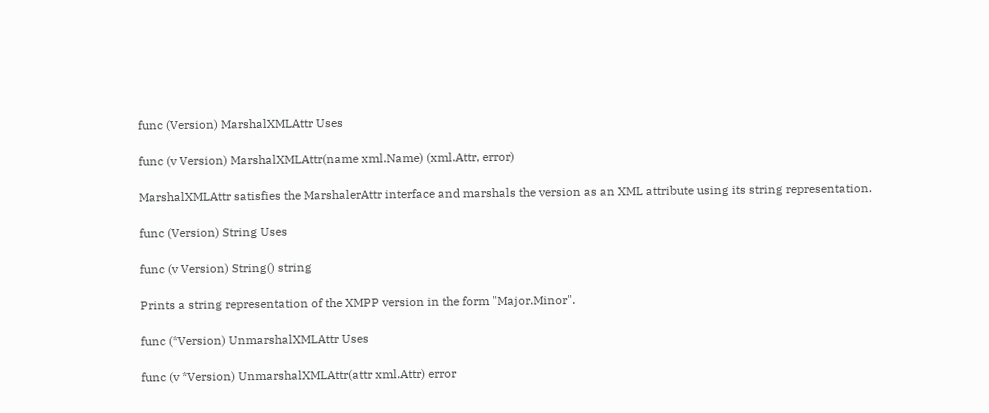func (Version) MarshalXMLAttr Uses

func (v Version) MarshalXMLAttr(name xml.Name) (xml.Attr, error)

MarshalXMLAttr satisfies the MarshalerAttr interface and marshals the version as an XML attribute using its string representation.

func (Version) String Uses

func (v Version) String() string

Prints a string representation of the XMPP version in the form "Major.Minor".

func (*Version) UnmarshalXMLAttr Uses

func (v *Version) UnmarshalXMLAttr(attr xml.Attr) error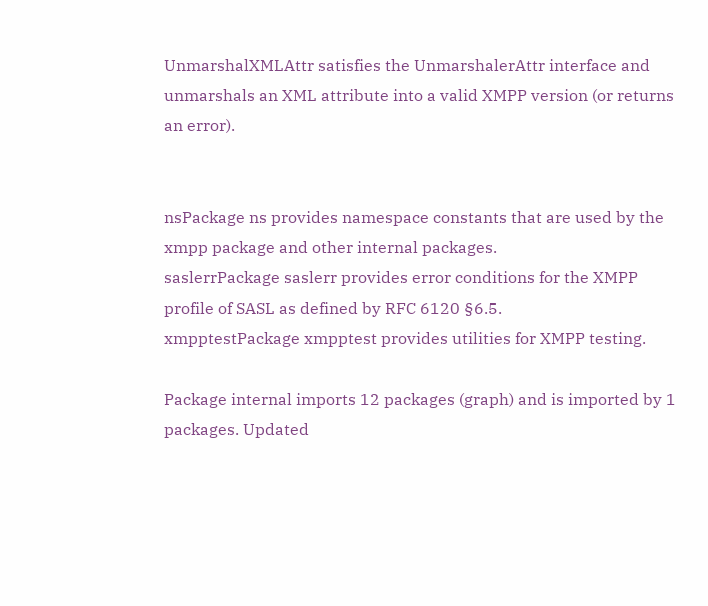UnmarshalXMLAttr satisfies the UnmarshalerAttr interface and unmarshals an XML attribute into a valid XMPP version (or returns an error).


nsPackage ns provides namespace constants that are used by the xmpp package and other internal packages.
saslerrPackage saslerr provides error conditions for the XMPP profile of SASL as defined by RFC 6120 §6.5.
xmpptestPackage xmpptest provides utilities for XMPP testing.

Package internal imports 12 packages (graph) and is imported by 1 packages. Updated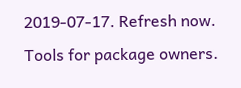2019-07-17. Refresh now. Tools for package owners.